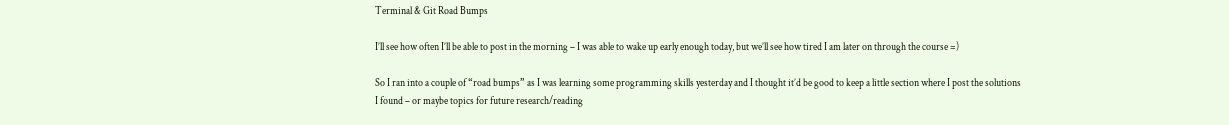Terminal & Git Road Bumps

I’ll see how often I’ll be able to post in the morning – I was able to wake up early enough today, but we’ll see how tired I am later on through the course =)

So I ran into a couple of “road bumps” as I was learning some programming skills yesterday and I thought it’d be good to keep a little section where I post the solutions I found – or maybe topics for future research/reading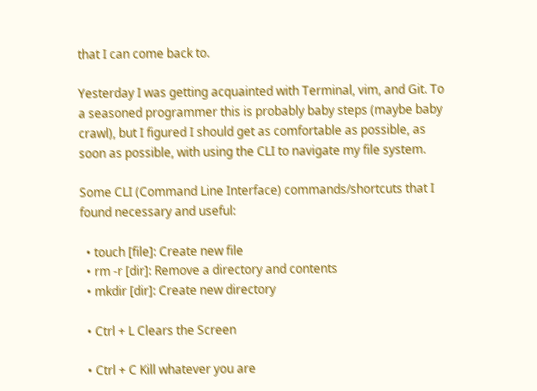that I can come back to.

Yesterday I was getting acquainted with Terminal, vim, and Git. To a seasoned programmer this is probably baby steps (maybe baby crawl), but I figured I should get as comfortable as possible, as soon as possible, with using the CLI to navigate my file system.

Some CLI (Command Line Interface) commands/shortcuts that I found necessary and useful:

  • touch [file]: Create new file
  • rm -r [dir]: Remove a directory and contents
  • mkdir [dir]: Create new directory

  • Ctrl + L Clears the Screen

  • Ctrl + C Kill whatever you are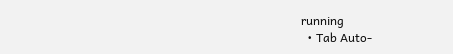running
  • Tab Auto-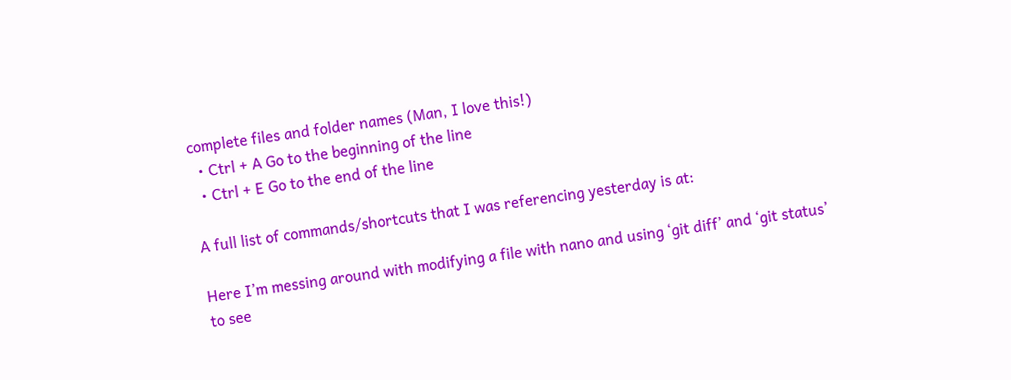complete files and folder names (Man, I love this!)
  • Ctrl + A Go to the beginning of the line
  • Ctrl + E Go to the end of the line

A full list of commands/shortcuts that I was referencing yesterday is at:

Here I’m messing around with modifying a file with nano and using ‘git diff’ and ‘git status’ to see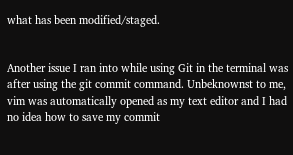what has been modified/staged.


Another issue I ran into while using Git in the terminal was after using the git commit command. Unbeknownst to me, vim was automatically opened as my text editor and I had no idea how to save my commit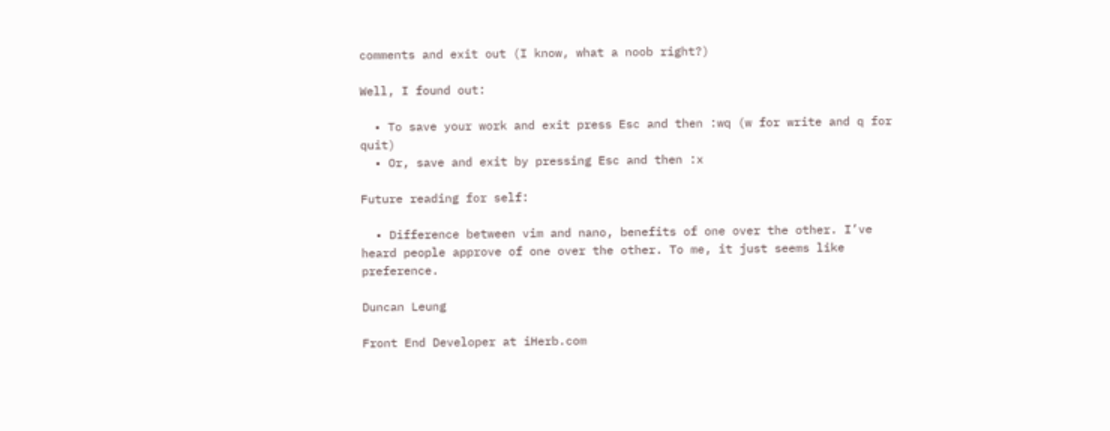comments and exit out (I know, what a noob right?)

Well, I found out:

  • To save your work and exit press Esc and then :wq (w for write and q for quit)
  • Or, save and exit by pressing Esc and then :x

Future reading for self:

  • Difference between vim and nano, benefits of one over the other. I’ve heard people approve of one over the other. To me, it just seems like preference.

Duncan Leung

Front End Developer at iHerb.com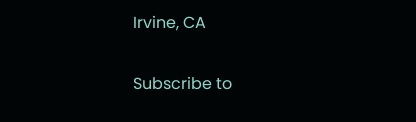Irvine, CA

Subscribe to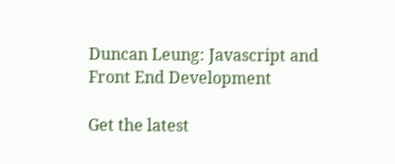Duncan Leung: Javascript and Front End Development

Get the latest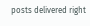posts delivered right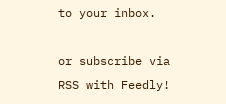to your inbox.

or subscribe via RSS with Feedly!